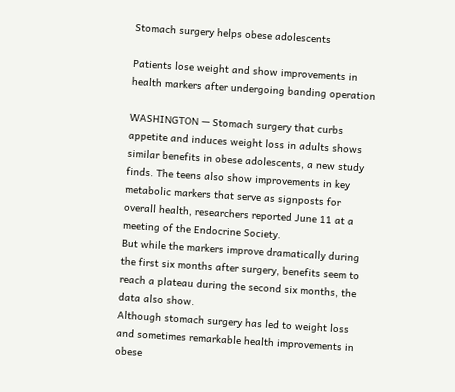Stomach surgery helps obese adolescents

Patients lose weight and show improvements in health markers after undergoing banding operation

WASHINGTON — Stomach surgery that curbs appetite and induces weight loss in adults shows similar benefits in obese adolescents, a new study finds. The teens also show improvements in key metabolic markers that serve as signposts for overall health, researchers reported June 11 at a meeting of the Endocrine Society.
But while the markers improve dramatically during the first six months after surgery, benefits seem to reach a plateau during the second six months, the data also show.
Although stomach surgery has led to weight loss and sometimes remarkable health improvements in obese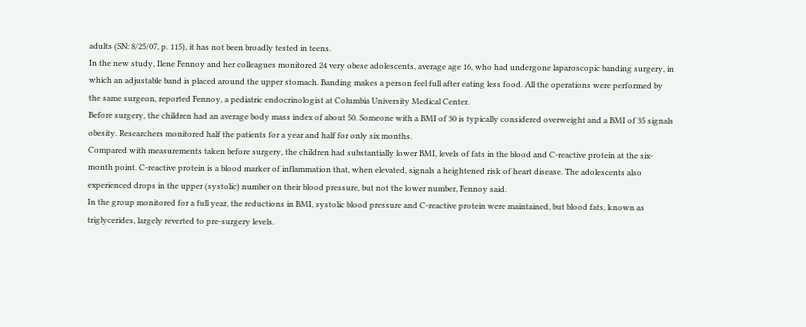adults (SN: 8/25/07, p. 115), it has not been broadly tested in teens.
In the new study, Ilene Fennoy and her colleagues monitored 24 very obese adolescents, average age 16, who had undergone laparoscopic banding surgery, in which an adjustable band is placed around the upper stomach. Banding makes a person feel full after eating less food. All the operations were performed by the same surgeon, reported Fennoy, a pediatric endocrinologist at Columbia University Medical Center.
Before surgery, the children had an average body mass index of about 50. Someone with a BMI of 30 is typically considered overweight and a BMI of 35 signals obesity. Researchers monitored half the patients for a year and half for only six months.
Compared with measurements taken before surgery, the children had substantially lower BMI, levels of fats in the blood and C-reactive protein at the six-month point. C-reactive protein is a blood marker of inflammation that, when elevated, signals a heightened risk of heart disease. The adolescents also experienced drops in the upper (systolic) number on their blood pressure, but not the lower number, Fennoy said.
In the group monitored for a full year, the reductions in BMI, systolic blood pressure and C-reactive protein were maintained, but blood fats, known as triglycerides, largely reverted to pre-surgery levels.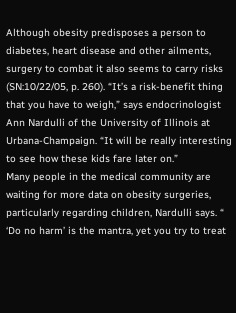Although obesity predisposes a person to diabetes, heart disease and other ailments, surgery to combat it also seems to carry risks (SN:10/22/05, p. 260). “It’s a risk-benefit thing that you have to weigh,” says endocrinologist Ann Nardulli of the University of Illinois at Urbana-Champaign. “It will be really interesting to see how these kids fare later on.”
Many people in the medical community are waiting for more data on obesity surgeries, particularly regarding children, Nardulli says. “ ‘Do no harm’ is the mantra, yet you try to treat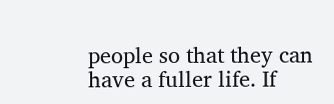people so that they can have a fuller life. If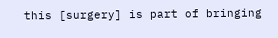this [surgery] is part of bringing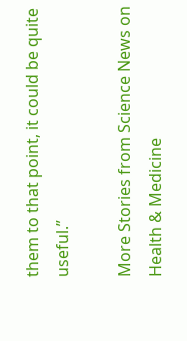them to that point, it could be quite useful.”

More Stories from Science News on Health & Medicine